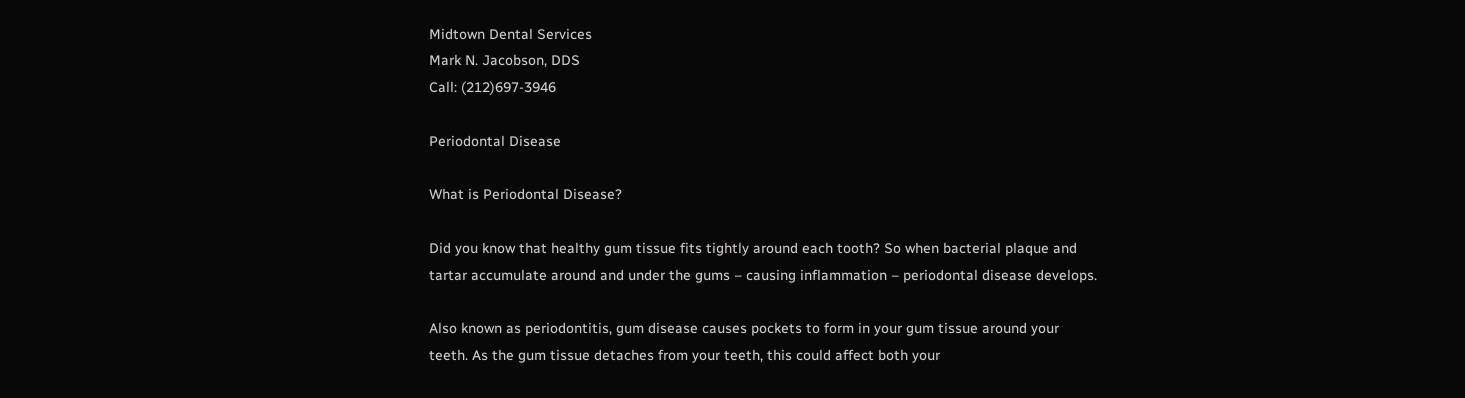Midtown Dental Services
Mark N. Jacobson, DDS
Call: (212)697-3946

Periodontal Disease

What is Periodontal Disease?

Did you know that healthy gum tissue fits tightly around each tooth? So when bacterial plaque and tartar accumulate around and under the gums – causing inflammation – periodontal disease develops.

Also known as periodontitis, gum disease causes pockets to form in your gum tissue around your teeth. As the gum tissue detaches from your teeth, this could affect both your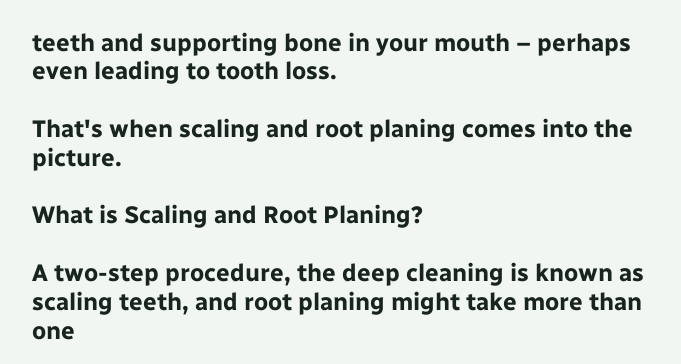teeth and supporting bone in your mouth – perhaps even leading to tooth loss.

That's when scaling and root planing comes into the picture.

What is Scaling and Root Planing?

A two-step procedure, the deep cleaning is known as scaling teeth, and root planing might take more than one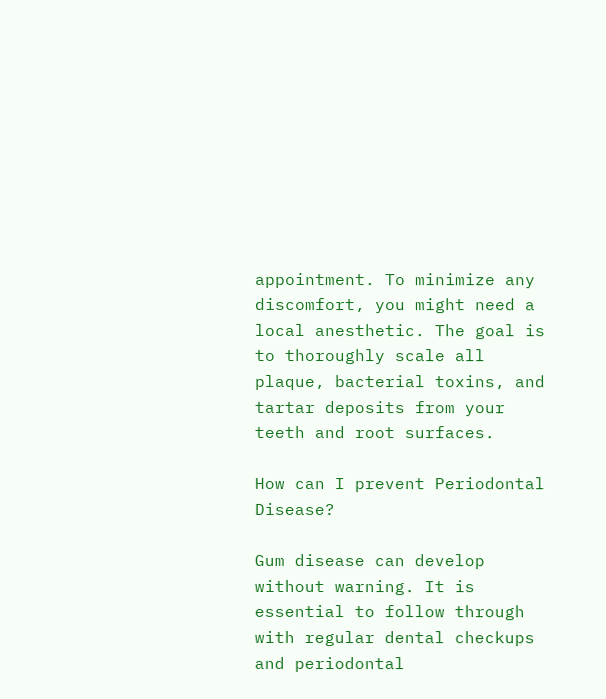appointment. To minimize any discomfort, you might need a local anesthetic. The goal is to thoroughly scale all plaque, bacterial toxins, and tartar deposits from your teeth and root surfaces.

How can I prevent Periodontal Disease?

Gum disease can develop without warning. It is essential to follow through with regular dental checkups and periodontal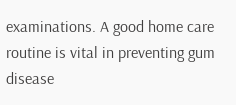examinations. A good home care routine is vital in preventing gum disease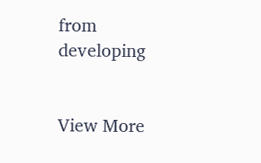from developing


View More